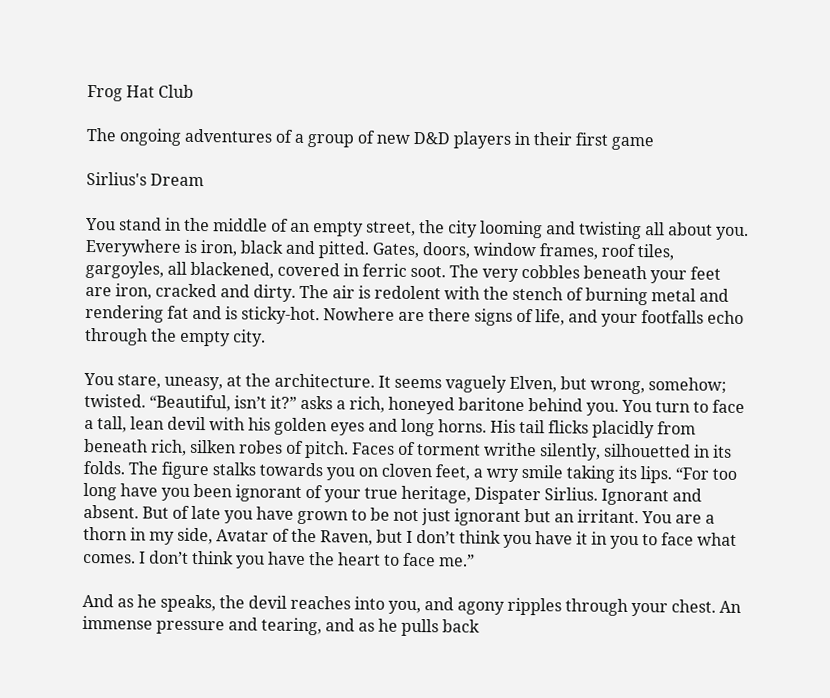Frog Hat Club

The ongoing adventures of a group of new D&D players in their first game

Sirlius's Dream

You stand in the middle of an empty street, the city looming and twisting all about you. Everywhere is iron, black and pitted. Gates, doors, window frames, roof tiles, gargoyles, all blackened, covered in ferric soot. The very cobbles beneath your feet are iron, cracked and dirty. The air is redolent with the stench of burning metal and rendering fat and is sticky-hot. Nowhere are there signs of life, and your footfalls echo through the empty city.

You stare, uneasy, at the architecture. It seems vaguely Elven, but wrong, somehow; twisted. “Beautiful, isn’t it?” asks a rich, honeyed baritone behind you. You turn to face a tall, lean devil with his golden eyes and long horns. His tail flicks placidly from beneath rich, silken robes of pitch. Faces of torment writhe silently, silhouetted in its folds. The figure stalks towards you on cloven feet, a wry smile taking its lips. “For too long have you been ignorant of your true heritage, Dispater Sirlius. Ignorant and absent. But of late you have grown to be not just ignorant but an irritant. You are a thorn in my side, Avatar of the Raven, but I don’t think you have it in you to face what comes. I don’t think you have the heart to face me.”

And as he speaks, the devil reaches into you, and agony ripples through your chest. An immense pressure and tearing, and as he pulls back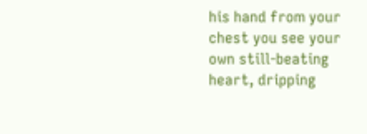his hand from your chest you see your own still-beating heart, dripping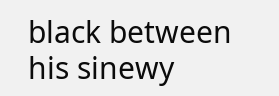black between his sinewy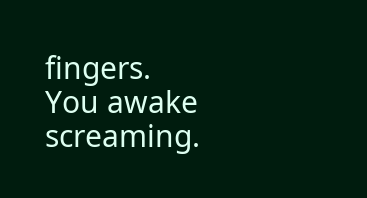fingers. You awake screaming.